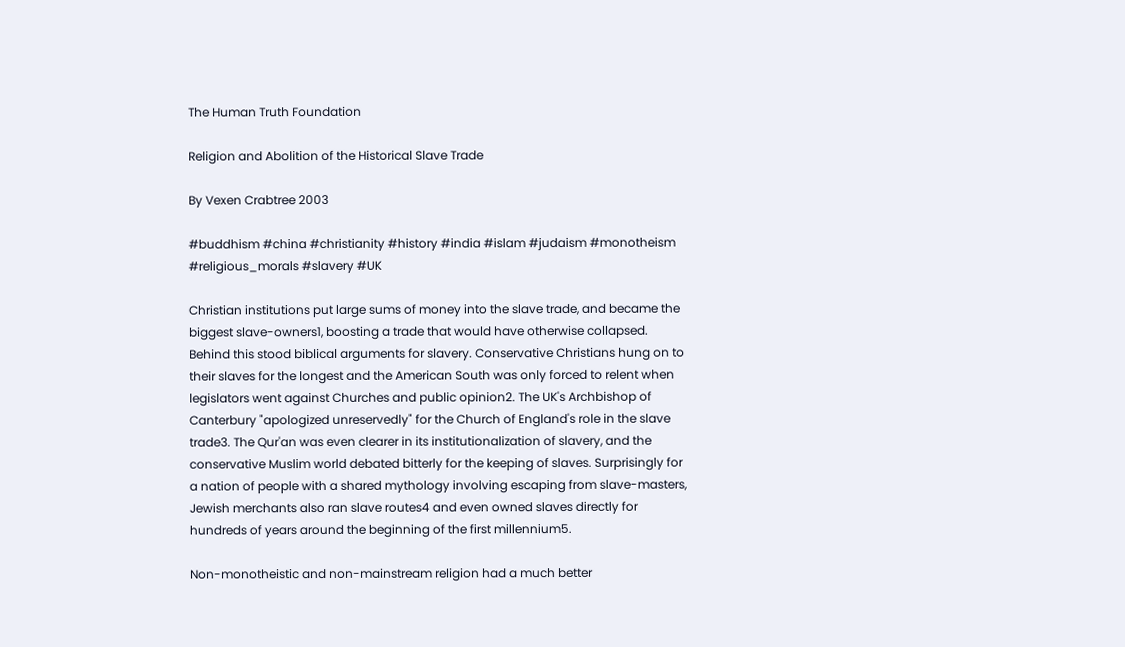The Human Truth Foundation

Religion and Abolition of the Historical Slave Trade

By Vexen Crabtree 2003

#buddhism #china #christianity #history #india #islam #judaism #monotheism #religious_morals #slavery #UK

Christian institutions put large sums of money into the slave trade, and became the biggest slave-owners1, boosting a trade that would have otherwise collapsed. Behind this stood biblical arguments for slavery. Conservative Christians hung on to their slaves for the longest and the American South was only forced to relent when legislators went against Churches and public opinion2. The UK's Archbishop of Canterbury "apologized unreservedly" for the Church of England's role in the slave trade3. The Qur'an was even clearer in its institutionalization of slavery, and the conservative Muslim world debated bitterly for the keeping of slaves. Surprisingly for a nation of people with a shared mythology involving escaping from slave-masters, Jewish merchants also ran slave routes4 and even owned slaves directly for hundreds of years around the beginning of the first millennium5.

Non-monotheistic and non-mainstream religion had a much better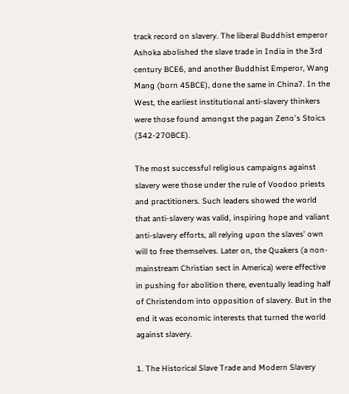track record on slavery. The liberal Buddhist emperor Ashoka abolished the slave trade in India in the 3rd century BCE6, and another Buddhist Emperor, Wang Mang (born 45BCE), done the same in China7. In the West, the earliest institutional anti-slavery thinkers were those found amongst the pagan Zeno's Stoics (342-270BCE).

The most successful religious campaigns against slavery were those under the rule of Voodoo priests and practitioners. Such leaders showed the world that anti-slavery was valid, inspiring hope and valiant anti-slavery efforts, all relying upon the slaves' own will to free themselves. Later on, the Quakers (a non-mainstream Christian sect in America) were effective in pushing for abolition there, eventually leading half of Christendom into opposition of slavery. But in the end it was economic interests that turned the world against slavery.

1. The Historical Slave Trade and Modern Slavery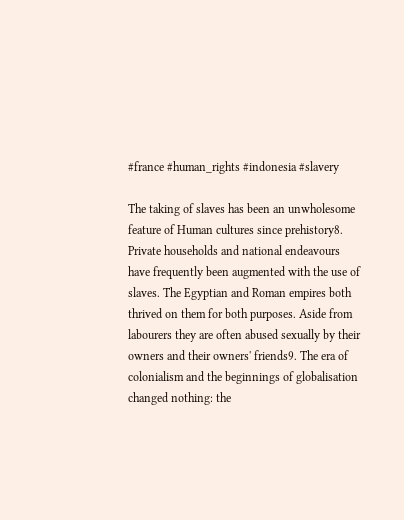#france #human_rights #indonesia #slavery

The taking of slaves has been an unwholesome feature of Human cultures since prehistory8. Private households and national endeavours have frequently been augmented with the use of slaves. The Egyptian and Roman empires both thrived on them for both purposes. Aside from labourers they are often abused sexually by their owners and their owners' friends9. The era of colonialism and the beginnings of globalisation changed nothing: the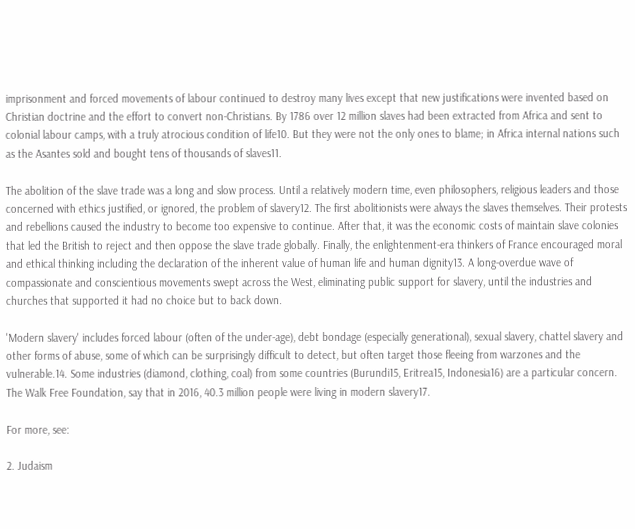imprisonment and forced movements of labour continued to destroy many lives except that new justifications were invented based on Christian doctrine and the effort to convert non-Christians. By 1786 over 12 million slaves had been extracted from Africa and sent to colonial labour camps, with a truly atrocious condition of life10. But they were not the only ones to blame; in Africa internal nations such as the Asantes sold and bought tens of thousands of slaves11.

The abolition of the slave trade was a long and slow process. Until a relatively modern time, even philosophers, religious leaders and those concerned with ethics justified, or ignored, the problem of slavery12. The first abolitionists were always the slaves themselves. Their protests and rebellions caused the industry to become too expensive to continue. After that, it was the economic costs of maintain slave colonies that led the British to reject and then oppose the slave trade globally. Finally, the enlightenment-era thinkers of France encouraged moral and ethical thinking including the declaration of the inherent value of human life and human dignity13. A long-overdue wave of compassionate and conscientious movements swept across the West, eliminating public support for slavery, until the industries and churches that supported it had no choice but to back down.

'Modern slavery' includes forced labour (often of the under-age), debt bondage (especially generational), sexual slavery, chattel slavery and other forms of abuse, some of which can be surprisingly difficult to detect, but often target those fleeing from warzones and the vulnerable.14. Some industries (diamond, clothing, coal) from some countries (Burundi15, Eritrea15, Indonesia16) are a particular concern. The Walk Free Foundation, say that in 2016, 40.3 million people were living in modern slavery17.

For more, see:

2. Judaism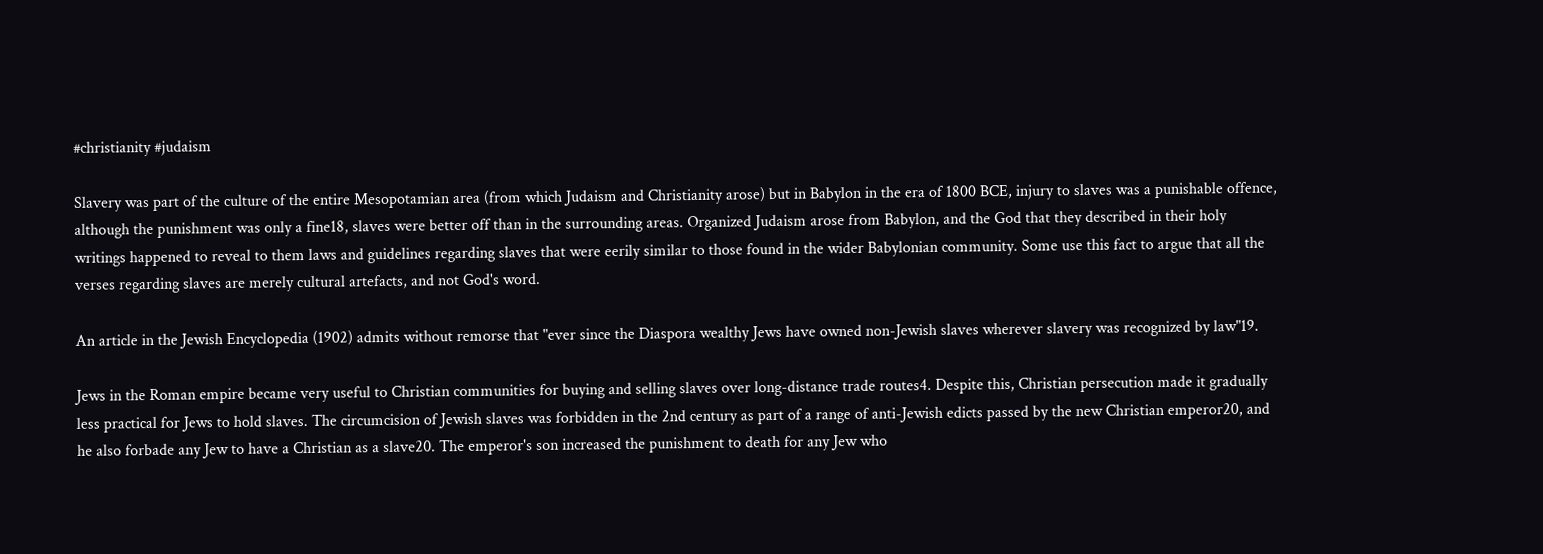#christianity #judaism

Slavery was part of the culture of the entire Mesopotamian area (from which Judaism and Christianity arose) but in Babylon in the era of 1800 BCE, injury to slaves was a punishable offence, although the punishment was only a fine18, slaves were better off than in the surrounding areas. Organized Judaism arose from Babylon, and the God that they described in their holy writings happened to reveal to them laws and guidelines regarding slaves that were eerily similar to those found in the wider Babylonian community. Some use this fact to argue that all the verses regarding slaves are merely cultural artefacts, and not God's word.

An article in the Jewish Encyclopedia (1902) admits without remorse that "ever since the Diaspora wealthy Jews have owned non-Jewish slaves wherever slavery was recognized by law"19.

Jews in the Roman empire became very useful to Christian communities for buying and selling slaves over long-distance trade routes4. Despite this, Christian persecution made it gradually less practical for Jews to hold slaves. The circumcision of Jewish slaves was forbidden in the 2nd century as part of a range of anti-Jewish edicts passed by the new Christian emperor20, and he also forbade any Jew to have a Christian as a slave20. The emperor's son increased the punishment to death for any Jew who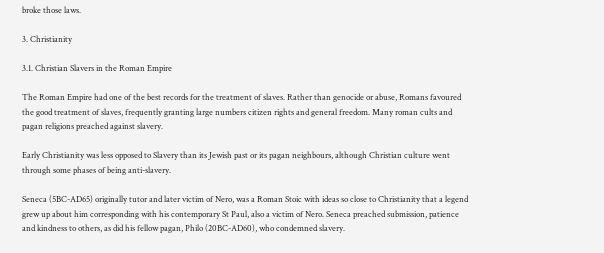broke those laws.

3. Christianity

3.1. Christian Slavers in the Roman Empire

The Roman Empire had one of the best records for the treatment of slaves. Rather than genocide or abuse, Romans favoured the good treatment of slaves, frequently granting large numbers citizen rights and general freedom. Many roman cults and pagan religions preached against slavery.

Early Christianity was less opposed to Slavery than its Jewish past or its pagan neighbours, although Christian culture went through some phases of being anti-slavery.

Seneca (5BC-AD65) originally tutor and later victim of Nero, was a Roman Stoic with ideas so close to Christianity that a legend grew up about him corresponding with his contemporary St Paul, also a victim of Nero. Seneca preached submission, patience and kindness to others, as did his fellow pagan, Philo (20BC-AD60), who condemned slavery.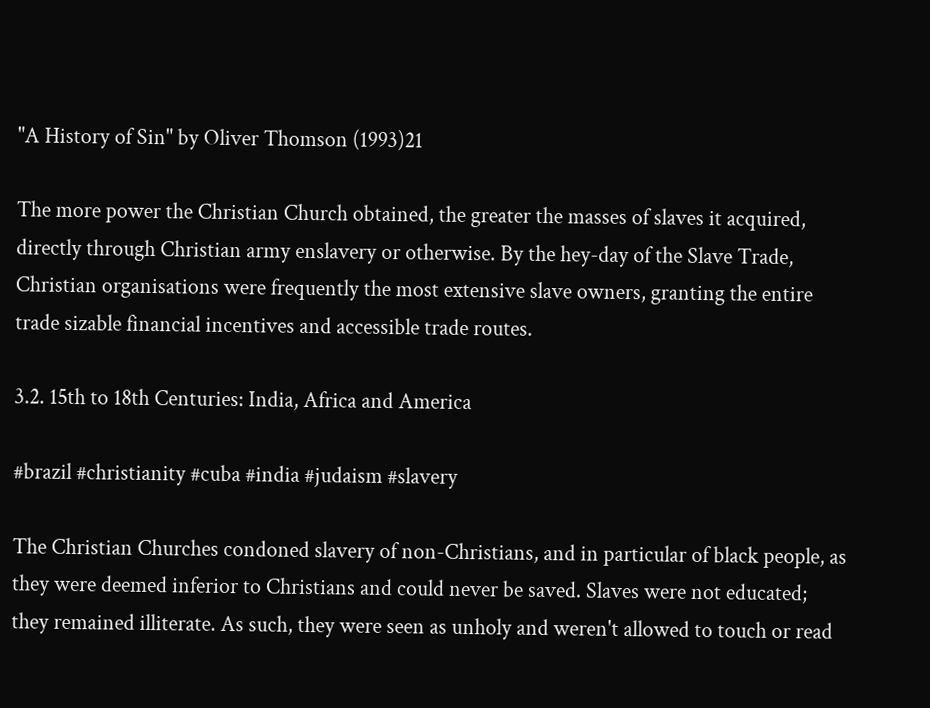"A History of Sin" by Oliver Thomson (1993)21

The more power the Christian Church obtained, the greater the masses of slaves it acquired, directly through Christian army enslavery or otherwise. By the hey-day of the Slave Trade, Christian organisations were frequently the most extensive slave owners, granting the entire trade sizable financial incentives and accessible trade routes.

3.2. 15th to 18th Centuries: India, Africa and America

#brazil #christianity #cuba #india #judaism #slavery

The Christian Churches condoned slavery of non-Christians, and in particular of black people, as they were deemed inferior to Christians and could never be saved. Slaves were not educated; they remained illiterate. As such, they were seen as unholy and weren't allowed to touch or read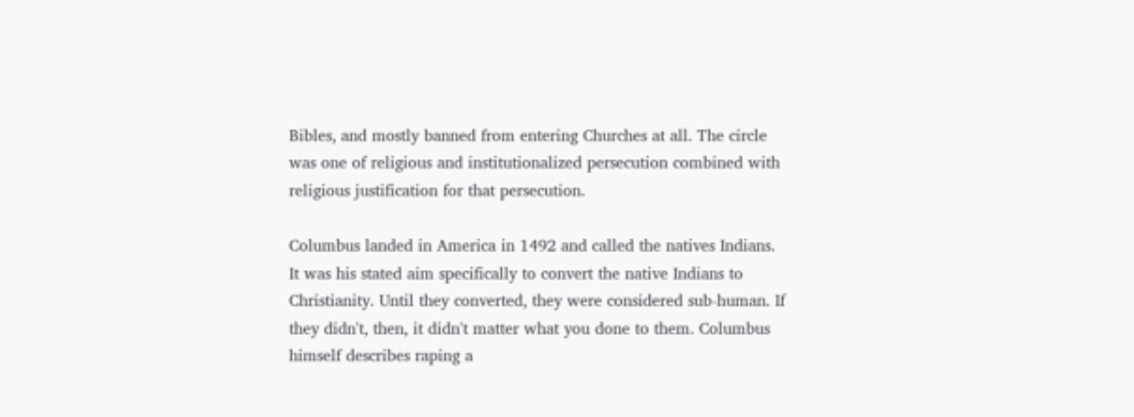Bibles, and mostly banned from entering Churches at all. The circle was one of religious and institutionalized persecution combined with religious justification for that persecution.

Columbus landed in America in 1492 and called the natives Indians. It was his stated aim specifically to convert the native Indians to Christianity. Until they converted, they were considered sub-human. If they didn't, then, it didn't matter what you done to them. Columbus himself describes raping a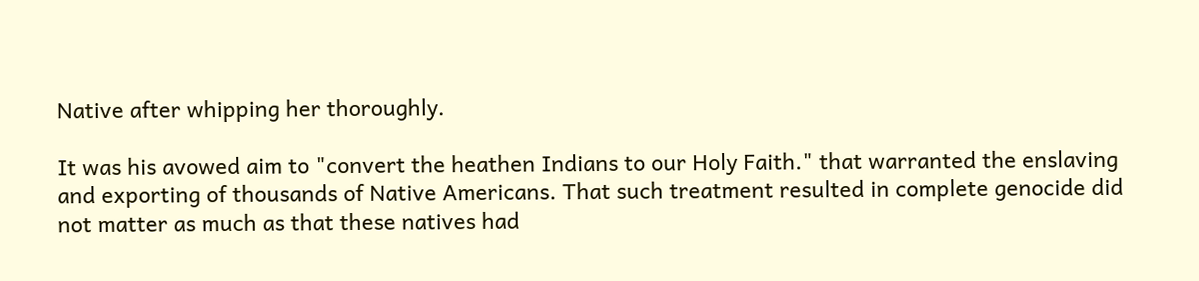Native after whipping her thoroughly.

It was his avowed aim to "convert the heathen Indians to our Holy Faith." that warranted the enslaving and exporting of thousands of Native Americans. That such treatment resulted in complete genocide did not matter as much as that these natives had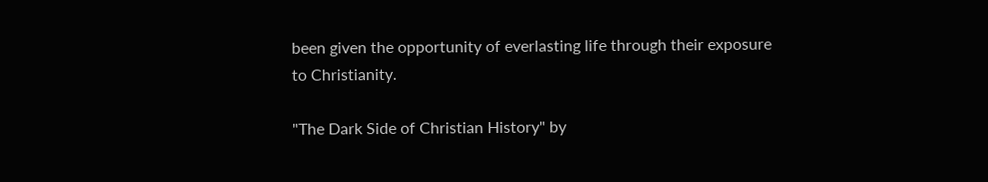been given the opportunity of everlasting life through their exposure to Christianity.

"The Dark Side of Christian History" by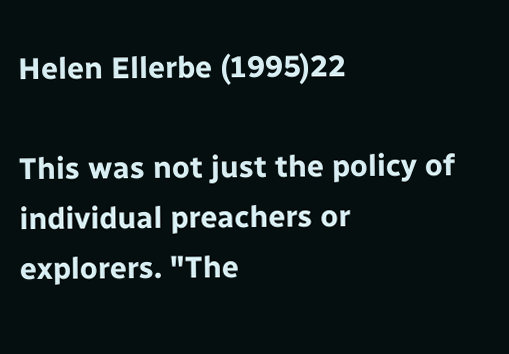Helen Ellerbe (1995)22

This was not just the policy of individual preachers or explorers. "The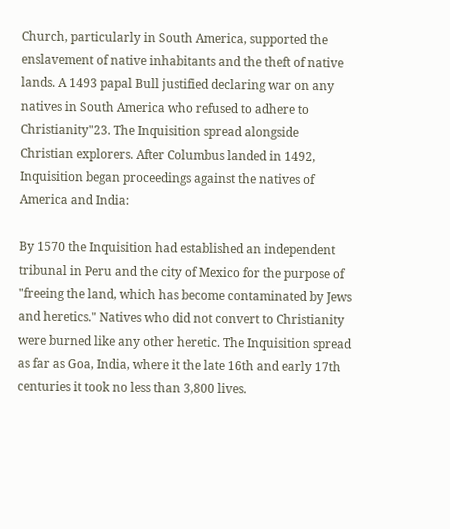Church, particularly in South America, supported the enslavement of native inhabitants and the theft of native lands. A 1493 papal Bull justified declaring war on any natives in South America who refused to adhere to Christianity"23. The Inquisition spread alongside Christian explorers. After Columbus landed in 1492, Inquisition began proceedings against the natives of America and India:

By 1570 the Inquisition had established an independent tribunal in Peru and the city of Mexico for the purpose of "freeing the land, which has become contaminated by Jews and heretics." Natives who did not convert to Christianity were burned like any other heretic. The Inquisition spread as far as Goa, India, where it the late 16th and early 17th centuries it took no less than 3,800 lives.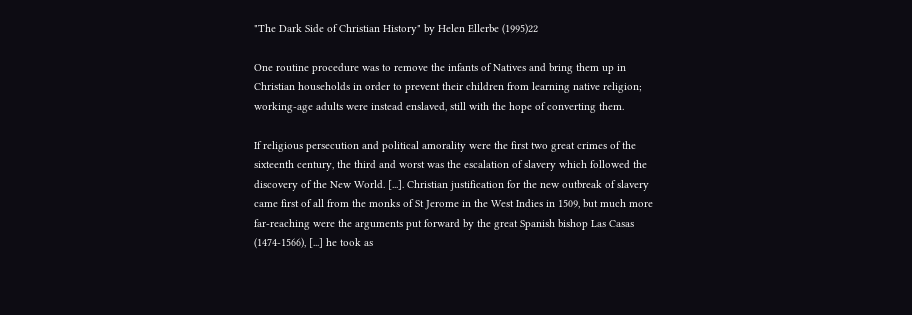"The Dark Side of Christian History" by Helen Ellerbe (1995)22

One routine procedure was to remove the infants of Natives and bring them up in Christian households in order to prevent their children from learning native religion; working-age adults were instead enslaved, still with the hope of converting them.

If religious persecution and political amorality were the first two great crimes of the sixteenth century, the third and worst was the escalation of slavery which followed the discovery of the New World. [...]. Christian justification for the new outbreak of slavery came first of all from the monks of St Jerome in the West Indies in 1509, but much more far-reaching were the arguments put forward by the great Spanish bishop Las Casas (1474-1566), [...] he took as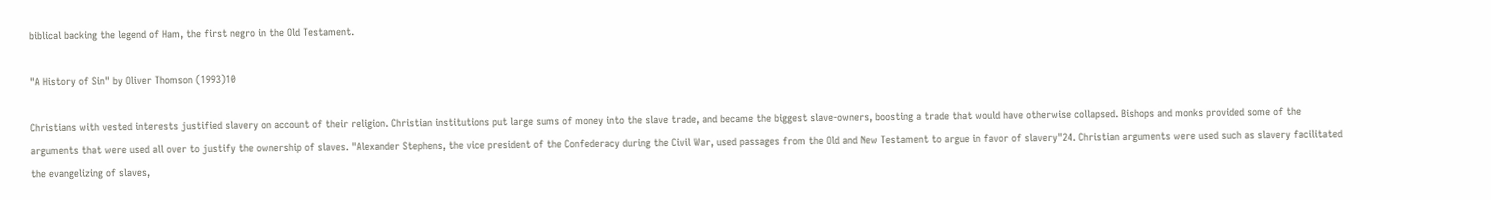biblical backing the legend of Ham, the first negro in the Old Testament.

"A History of Sin" by Oliver Thomson (1993)10

Christians with vested interests justified slavery on account of their religion. Christian institutions put large sums of money into the slave trade, and became the biggest slave-owners, boosting a trade that would have otherwise collapsed. Bishops and monks provided some of the arguments that were used all over to justify the ownership of slaves. "Alexander Stephens, the vice president of the Confederacy during the Civil War, used passages from the Old and New Testament to argue in favor of slavery"24. Christian arguments were used such as slavery facilitated the evangelizing of slaves,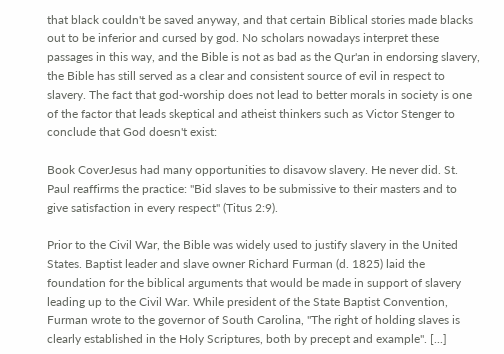that black couldn't be saved anyway, and that certain Biblical stories made blacks out to be inferior and cursed by god. No scholars nowadays interpret these passages in this way, and the Bible is not as bad as the Qur'an in endorsing slavery, the Bible has still served as a clear and consistent source of evil in respect to slavery. The fact that god-worship does not lead to better morals in society is one of the factor that leads skeptical and atheist thinkers such as Victor Stenger to conclude that God doesn't exist:

Book CoverJesus had many opportunities to disavow slavery. He never did. St. Paul reaffirms the practice: "Bid slaves to be submissive to their masters and to give satisfaction in every respect" (Titus 2:9).

Prior to the Civil War, the Bible was widely used to justify slavery in the United States. Baptist leader and slave owner Richard Furman (d. 1825) laid the foundation for the biblical arguments that would be made in support of slavery leading up to the Civil War. While president of the State Baptist Convention, Furman wrote to the governor of South Carolina, "The right of holding slaves is clearly established in the Holy Scriptures, both by precept and example". [...]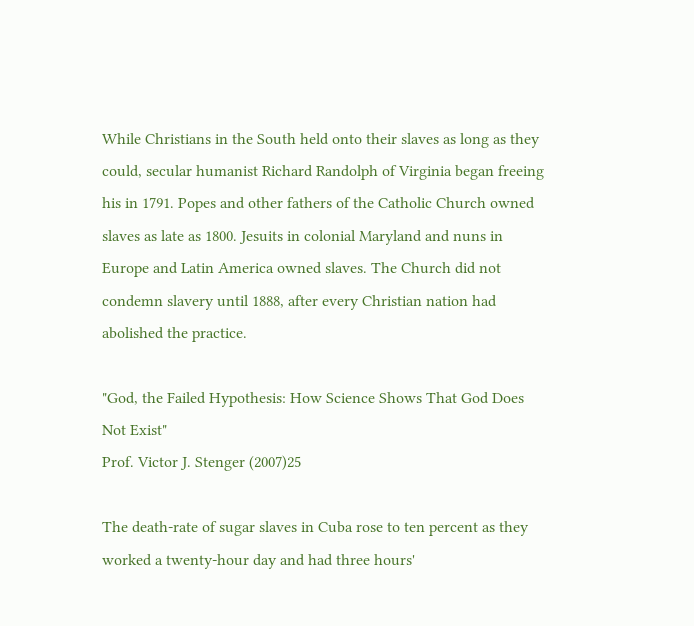While Christians in the South held onto their slaves as long as they could, secular humanist Richard Randolph of Virginia began freeing his in 1791. Popes and other fathers of the Catholic Church owned slaves as late as 1800. Jesuits in colonial Maryland and nuns in Europe and Latin America owned slaves. The Church did not condemn slavery until 1888, after every Christian nation had abolished the practice.

"God, the Failed Hypothesis: How Science Shows That God Does Not Exist"
Prof. Victor J. Stenger (2007)25

The death-rate of sugar slaves in Cuba rose to ten percent as they worked a twenty-hour day and had three hours'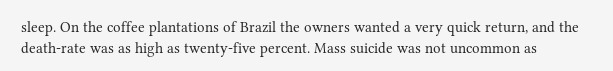sleep. On the coffee plantations of Brazil the owners wanted a very quick return, and the death-rate was as high as twenty-five percent. Mass suicide was not uncommon as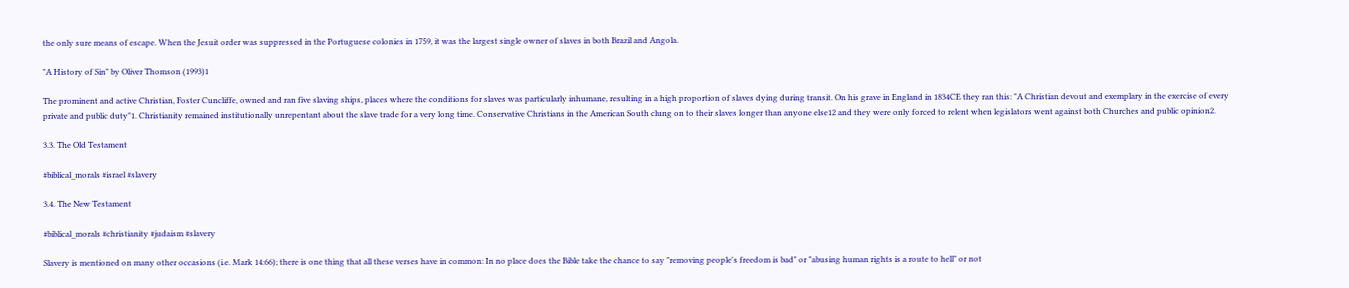the only sure means of escape. When the Jesuit order was suppressed in the Portuguese colonies in 1759, it was the largest single owner of slaves in both Brazil and Angola.

"A History of Sin" by Oliver Thomson (1993)1

The prominent and active Christian, Foster Cuncliffe, owned and ran five slaving ships, places where the conditions for slaves was particularly inhumane, resulting in a high proportion of slaves dying during transit. On his grave in England in 1834CE they ran this: "A Christian devout and exemplary in the exercise of every private and public duty"1. Christianity remained institutionally unrepentant about the slave trade for a very long time. Conservative Christians in the American South clung on to their slaves longer than anyone else12 and they were only forced to relent when legislators went against both Churches and public opinion2.

3.3. The Old Testament

#biblical_morals #israel #slavery

3.4. The New Testament

#biblical_morals #christianity #judaism #slavery

Slavery is mentioned on many other occasions (i.e. Mark 14:66); there is one thing that all these verses have in common: In no place does the Bible take the chance to say "removing people's freedom is bad" or "abusing human rights is a route to hell" or not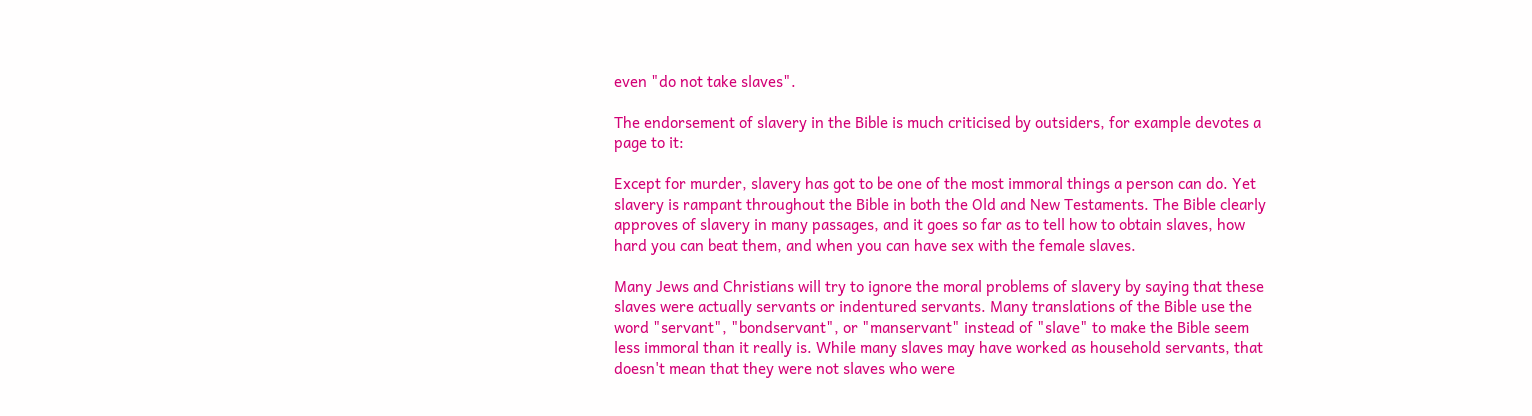even "do not take slaves".

The endorsement of slavery in the Bible is much criticised by outsiders, for example devotes a page to it:

Except for murder, slavery has got to be one of the most immoral things a person can do. Yet slavery is rampant throughout the Bible in both the Old and New Testaments. The Bible clearly approves of slavery in many passages, and it goes so far as to tell how to obtain slaves, how hard you can beat them, and when you can have sex with the female slaves.

Many Jews and Christians will try to ignore the moral problems of slavery by saying that these slaves were actually servants or indentured servants. Many translations of the Bible use the word "servant", "bondservant", or "manservant" instead of "slave" to make the Bible seem less immoral than it really is. While many slaves may have worked as household servants, that doesn't mean that they were not slaves who were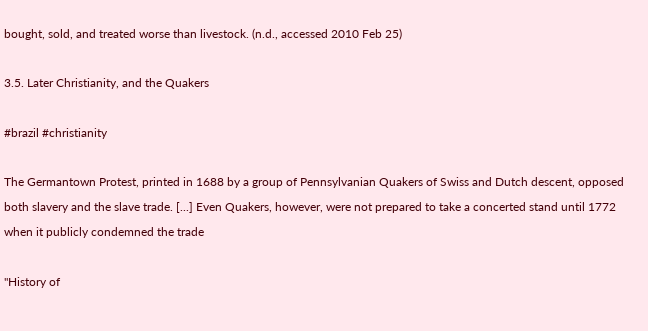bought, sold, and treated worse than livestock. (n.d., accessed 2010 Feb 25)

3.5. Later Christianity, and the Quakers

#brazil #christianity

The Germantown Protest, printed in 1688 by a group of Pennsylvanian Quakers of Swiss and Dutch descent, opposed both slavery and the slave trade. [...] Even Quakers, however, were not prepared to take a concerted stand until 1772 when it publicly condemned the trade

"History of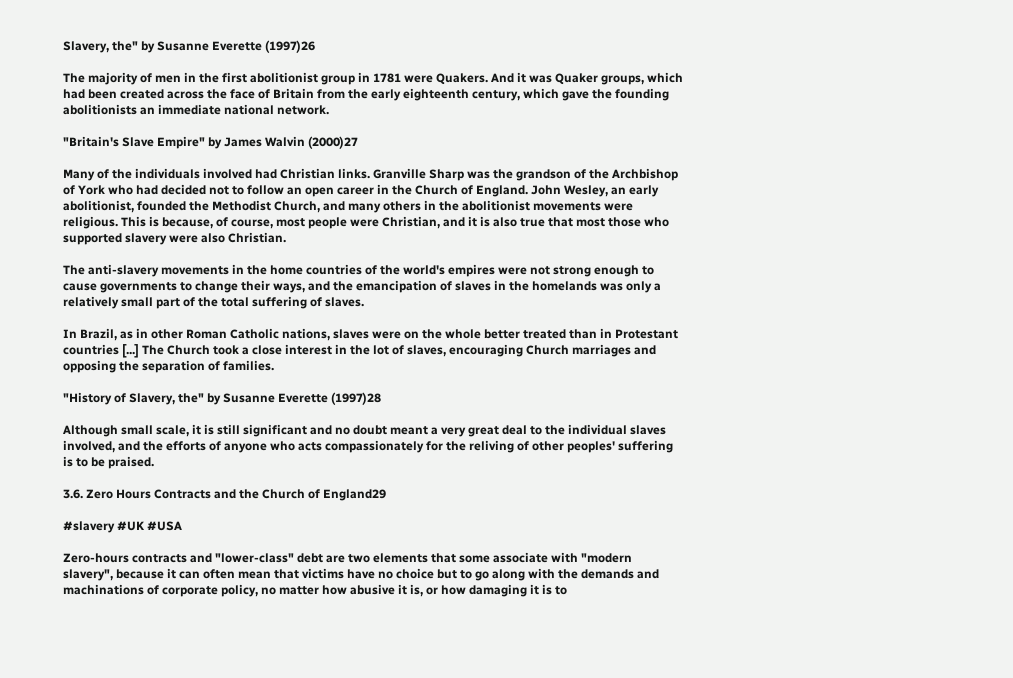Slavery, the" by Susanne Everette (1997)26

The majority of men in the first abolitionist group in 1781 were Quakers. And it was Quaker groups, which had been created across the face of Britain from the early eighteenth century, which gave the founding abolitionists an immediate national network.

"Britain's Slave Empire" by James Walvin (2000)27

Many of the individuals involved had Christian links. Granville Sharp was the grandson of the Archbishop of York who had decided not to follow an open career in the Church of England. John Wesley, an early abolitionist, founded the Methodist Church, and many others in the abolitionist movements were religious. This is because, of course, most people were Christian, and it is also true that most those who supported slavery were also Christian.

The anti-slavery movements in the home countries of the world's empires were not strong enough to cause governments to change their ways, and the emancipation of slaves in the homelands was only a relatively small part of the total suffering of slaves.

In Brazil, as in other Roman Catholic nations, slaves were on the whole better treated than in Protestant countries [...] The Church took a close interest in the lot of slaves, encouraging Church marriages and opposing the separation of families.

"History of Slavery, the" by Susanne Everette (1997)28

Although small scale, it is still significant and no doubt meant a very great deal to the individual slaves involved, and the efforts of anyone who acts compassionately for the reliving of other peoples' suffering is to be praised.

3.6. Zero Hours Contracts and the Church of England29

#slavery #UK #USA

Zero-hours contracts and "lower-class" debt are two elements that some associate with "modern slavery", because it can often mean that victims have no choice but to go along with the demands and machinations of corporate policy, no matter how abusive it is, or how damaging it is to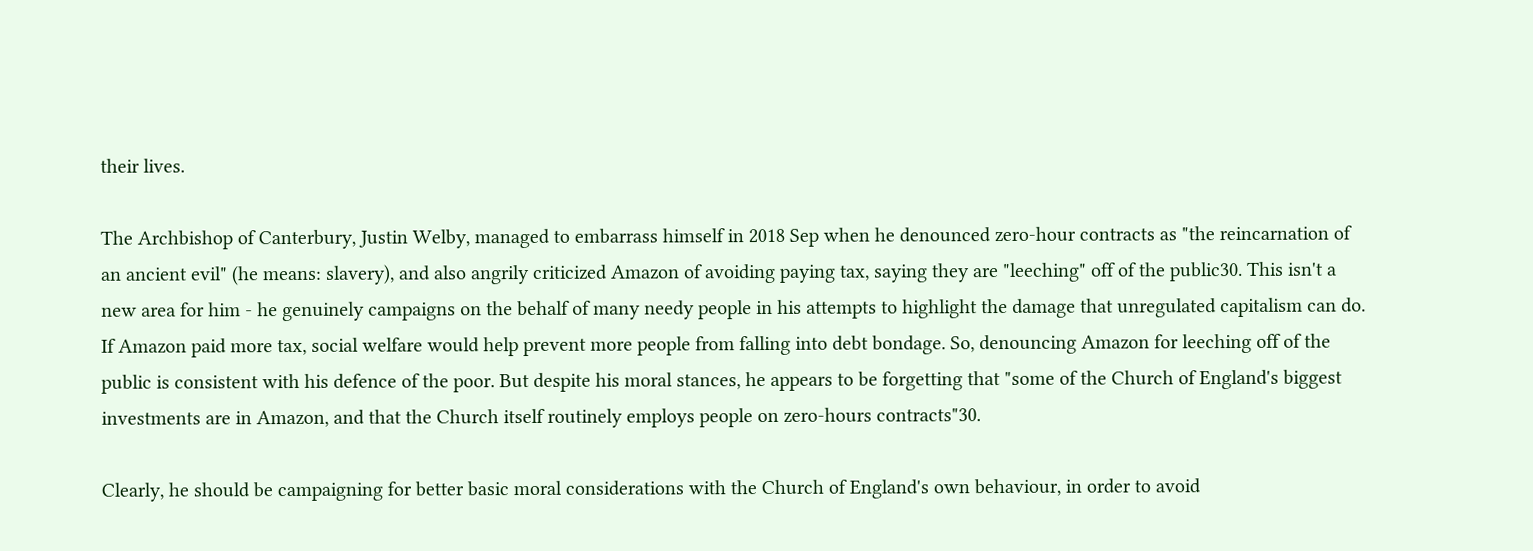their lives.

The Archbishop of Canterbury, Justin Welby, managed to embarrass himself in 2018 Sep when he denounced zero-hour contracts as "the reincarnation of an ancient evil" (he means: slavery), and also angrily criticized Amazon of avoiding paying tax, saying they are "leeching" off of the public30. This isn't a new area for him - he genuinely campaigns on the behalf of many needy people in his attempts to highlight the damage that unregulated capitalism can do. If Amazon paid more tax, social welfare would help prevent more people from falling into debt bondage. So, denouncing Amazon for leeching off of the public is consistent with his defence of the poor. But despite his moral stances, he appears to be forgetting that "some of the Church of England's biggest investments are in Amazon, and that the Church itself routinely employs people on zero-hours contracts"30.

Clearly, he should be campaigning for better basic moral considerations with the Church of England's own behaviour, in order to avoid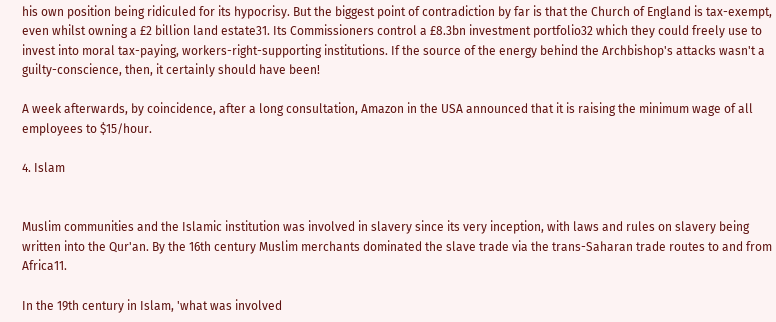his own position being ridiculed for its hypocrisy. But the biggest point of contradiction by far is that the Church of England is tax-exempt, even whilst owning a £2 billion land estate31. Its Commissioners control a £8.3bn investment portfolio32 which they could freely use to invest into moral tax-paying, workers-right-supporting institutions. If the source of the energy behind the Archbishop's attacks wasn't a guilty-conscience, then, it certainly should have been!

A week afterwards, by coincidence, after a long consultation, Amazon in the USA announced that it is raising the minimum wage of all employees to $15/hour.

4. Islam


Muslim communities and the Islamic institution was involved in slavery since its very inception, with laws and rules on slavery being written into the Qur'an. By the 16th century Muslim merchants dominated the slave trade via the trans-Saharan trade routes to and from Africa11.

In the 19th century in Islam, 'what was involved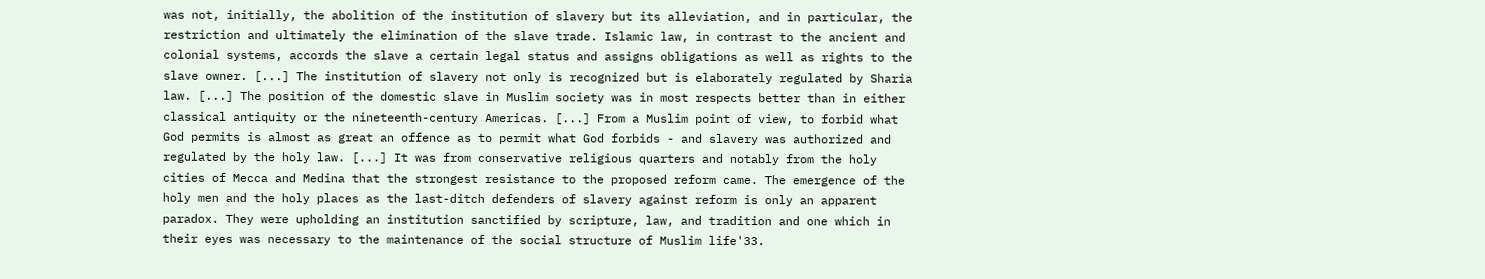was not, initially, the abolition of the institution of slavery but its alleviation, and in particular, the restriction and ultimately the elimination of the slave trade. Islamic law, in contrast to the ancient and colonial systems, accords the slave a certain legal status and assigns obligations as well as rights to the slave owner. [...] The institution of slavery not only is recognized but is elaborately regulated by Sharia law. [...] The position of the domestic slave in Muslim society was in most respects better than in either classical antiquity or the nineteenth-century Americas. [...] From a Muslim point of view, to forbid what God permits is almost as great an offence as to permit what God forbids - and slavery was authorized and regulated by the holy law. [...] It was from conservative religious quarters and notably from the holy cities of Mecca and Medina that the strongest resistance to the proposed reform came. The emergence of the holy men and the holy places as the last-ditch defenders of slavery against reform is only an apparent paradox. They were upholding an institution sanctified by scripture, law, and tradition and one which in their eyes was necessary to the maintenance of the social structure of Muslim life'33.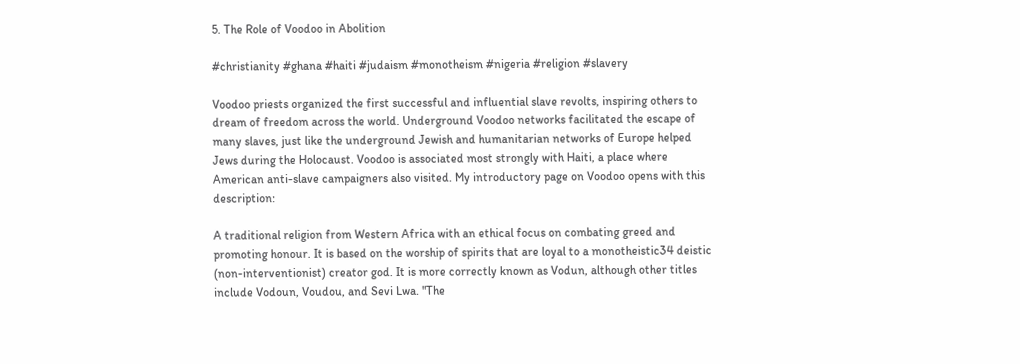5. The Role of Voodoo in Abolition

#christianity #ghana #haiti #judaism #monotheism #nigeria #religion #slavery

Voodoo priests organized the first successful and influential slave revolts, inspiring others to dream of freedom across the world. Underground Voodoo networks facilitated the escape of many slaves, just like the underground Jewish and humanitarian networks of Europe helped Jews during the Holocaust. Voodoo is associated most strongly with Haiti, a place where American anti-slave campaigners also visited. My introductory page on Voodoo opens with this description:

A traditional religion from Western Africa with an ethical focus on combating greed and promoting honour. It is based on the worship of spirits that are loyal to a monotheistic34 deistic (non-interventionist) creator god. It is more correctly known as Vodun, although other titles include Vodoun, Voudou, and Sevi Lwa. "The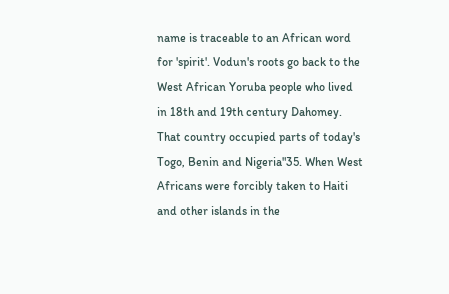name is traceable to an African word for 'spirit'. Vodun's roots go back to the West African Yoruba people who lived in 18th and 19th century Dahomey. That country occupied parts of today's Togo, Benin and Nigeria"35. When West Africans were forcibly taken to Haiti and other islands in the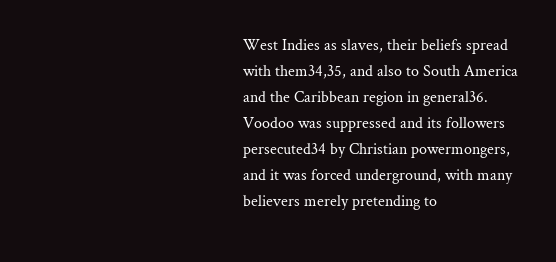West Indies as slaves, their beliefs spread with them34,35, and also to South America and the Caribbean region in general36. Voodoo was suppressed and its followers persecuted34 by Christian powermongers, and it was forced underground, with many believers merely pretending to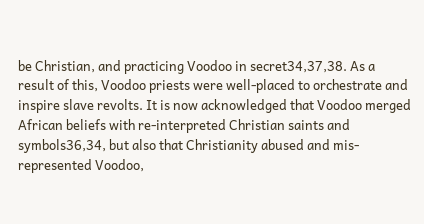be Christian, and practicing Voodoo in secret34,37,38. As a result of this, Voodoo priests were well-placed to orchestrate and inspire slave revolts. It is now acknowledged that Voodoo merged African beliefs with re-interpreted Christian saints and symbols36,34, but also that Christianity abused and mis-represented Voodoo,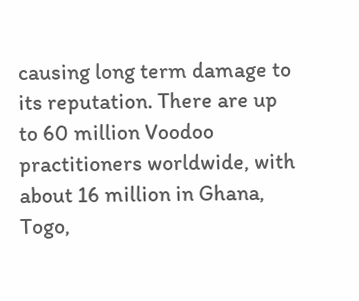causing long term damage to its reputation. There are up to 60 million Voodoo practitioners worldwide, with about 16 million in Ghana, Togo,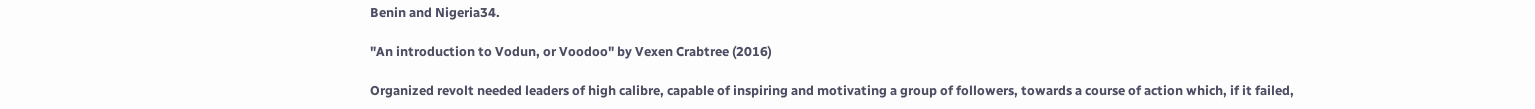Benin and Nigeria34.

"An introduction to Vodun, or Voodoo" by Vexen Crabtree (2016)

Organized revolt needed leaders of high calibre, capable of inspiring and motivating a group of followers, towards a course of action which, if it failed,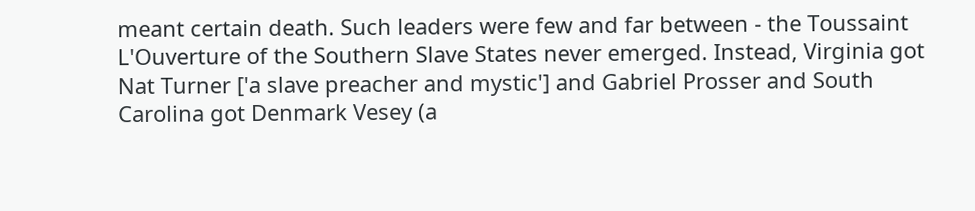meant certain death. Such leaders were few and far between - the Toussaint L'Ouverture of the Southern Slave States never emerged. Instead, Virginia got Nat Turner ['a slave preacher and mystic'] and Gabriel Prosser and South Carolina got Denmark Vesey (a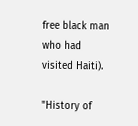free black man who had visited Haiti).

"History of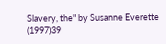Slavery, the" by Susanne Everette (1997)39